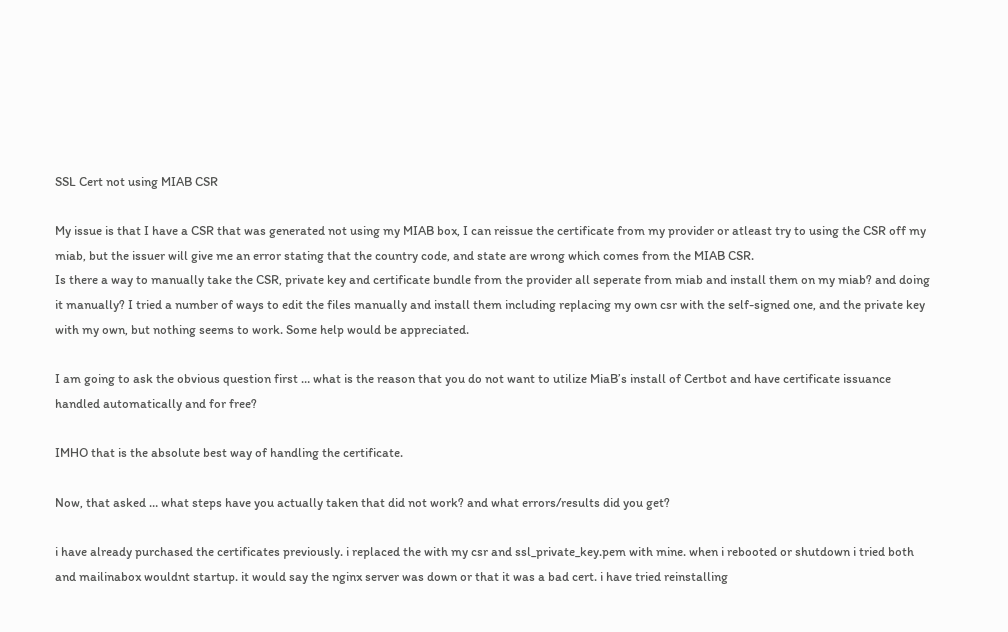SSL Cert not using MIAB CSR

My issue is that I have a CSR that was generated not using my MIAB box, I can reissue the certificate from my provider or atleast try to using the CSR off my miab, but the issuer will give me an error stating that the country code, and state are wrong which comes from the MIAB CSR.
Is there a way to manually take the CSR, private key and certificate bundle from the provider all seperate from miab and install them on my miab? and doing it manually? I tried a number of ways to edit the files manually and install them including replacing my own csr with the self-signed one, and the private key with my own, but nothing seems to work. Some help would be appreciated.

I am going to ask the obvious question first … what is the reason that you do not want to utilize MiaB’s install of Certbot and have certificate issuance handled automatically and for free?

IMHO that is the absolute best way of handling the certificate.

Now, that asked … what steps have you actually taken that did not work? and what errors/results did you get?

i have already purchased the certificates previously. i replaced the with my csr and ssl_private_key.pem with mine. when i rebooted or shutdown i tried both and mailinabox wouldnt startup. it would say the nginx server was down or that it was a bad cert. i have tried reinstalling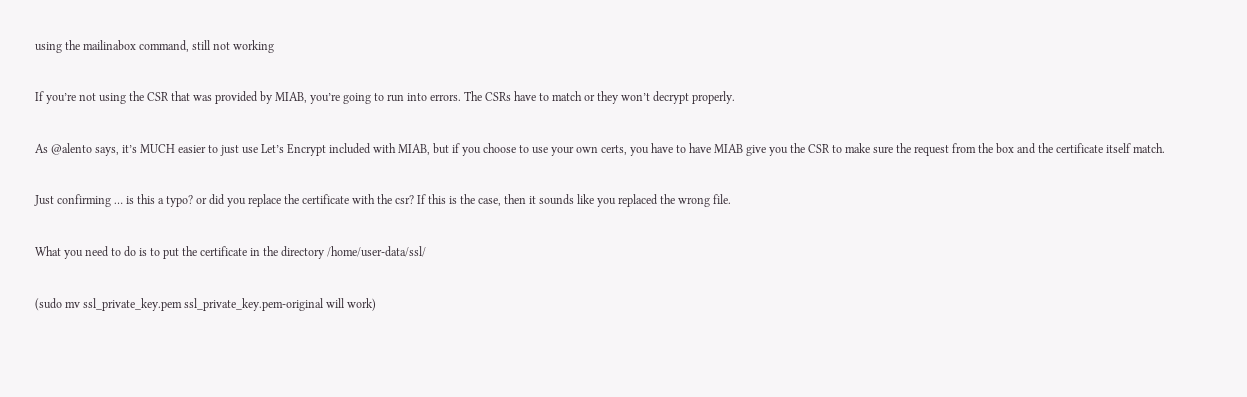using the mailinabox command, still not working

If you’re not using the CSR that was provided by MIAB, you’re going to run into errors. The CSRs have to match or they won’t decrypt properly.

As @alento says, it’s MUCH easier to just use Let’s Encrypt included with MIAB, but if you choose to use your own certs, you have to have MIAB give you the CSR to make sure the request from the box and the certificate itself match.

Just confirming … is this a typo? or did you replace the certificate with the csr? If this is the case, then it sounds like you replaced the wrong file.

What you need to do is to put the certificate in the directory /home/user-data/ssl/

(sudo mv ssl_private_key.pem ssl_private_key.pem-original will work)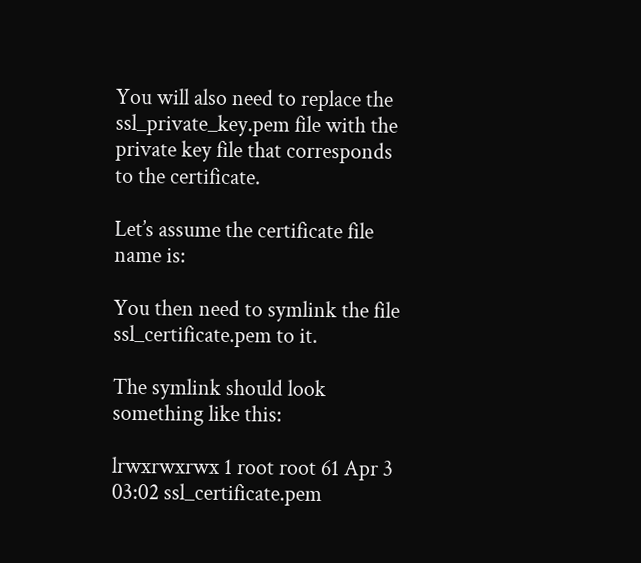You will also need to replace the ssl_private_key.pem file with the private key file that corresponds to the certificate.

Let’s assume the certificate file name is:

You then need to symlink the file ssl_certificate.pem to it.

The symlink should look something like this:

lrwxrwxrwx 1 root root 61 Apr 3 03:02 ssl_certificate.pem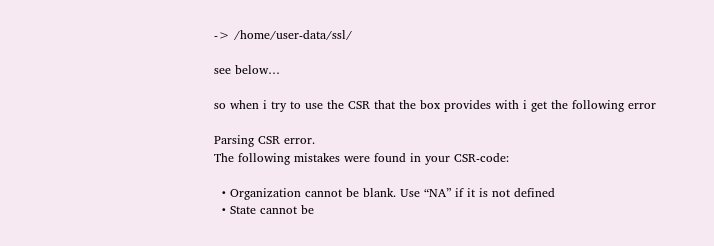-> /home/user-data/ssl/

see below…

so when i try to use the CSR that the box provides with i get the following error

Parsing CSR error.
The following mistakes were found in your CSR-code:

  • Organization cannot be blank. Use “NA” if it is not defined
  • State cannot be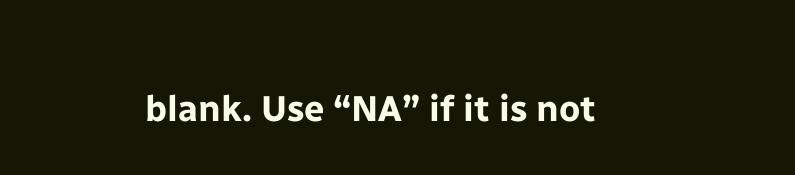blank. Use “NA” if it is not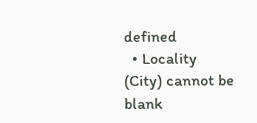defined
  • Locality (City) cannot be blank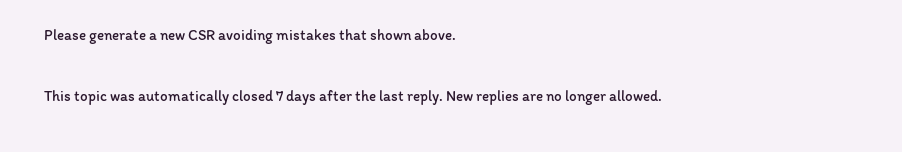Please generate a new CSR avoiding mistakes that shown above.

This topic was automatically closed 7 days after the last reply. New replies are no longer allowed.